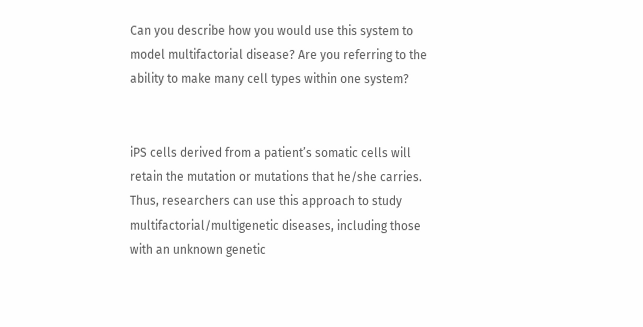Can you describe how you would use this system to model multifactorial disease? Are you referring to the ability to make many cell types within one system?


iPS cells derived from a patient’s somatic cells will retain the mutation or mutations that he/she carries. Thus, researchers can use this approach to study multifactorial/multigenetic diseases, including those with an unknown genetic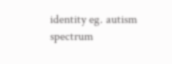identity eg. autism spectrum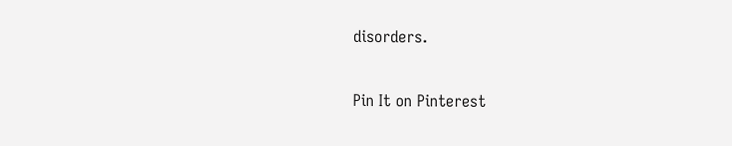disorders.

Pin It on Pinterest